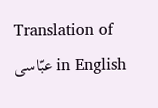Translation of عبّاسی in English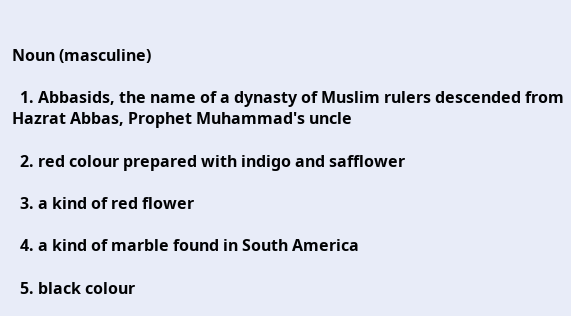Noun (masculine)

  1. Abbasids, the name of a dynasty of Muslim rulers descended from Hazrat Abbas, Prophet Muhammad's uncle

  2. red colour prepared with indigo and safflower

  3. a kind of red flower

  4. a kind of marble found in South America

  5. black colour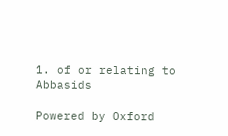1. of or relating to Abbasids

Powered by Oxford